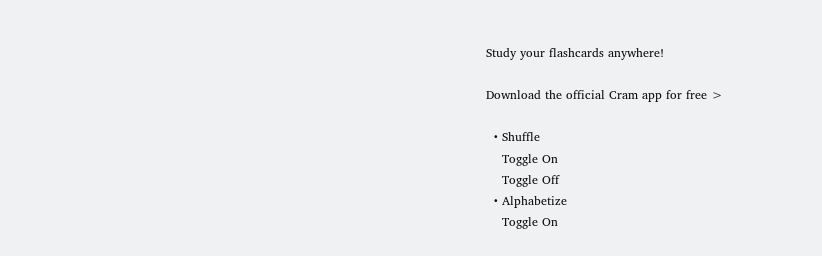Study your flashcards anywhere!

Download the official Cram app for free >

  • Shuffle
    Toggle On
    Toggle Off
  • Alphabetize
    Toggle On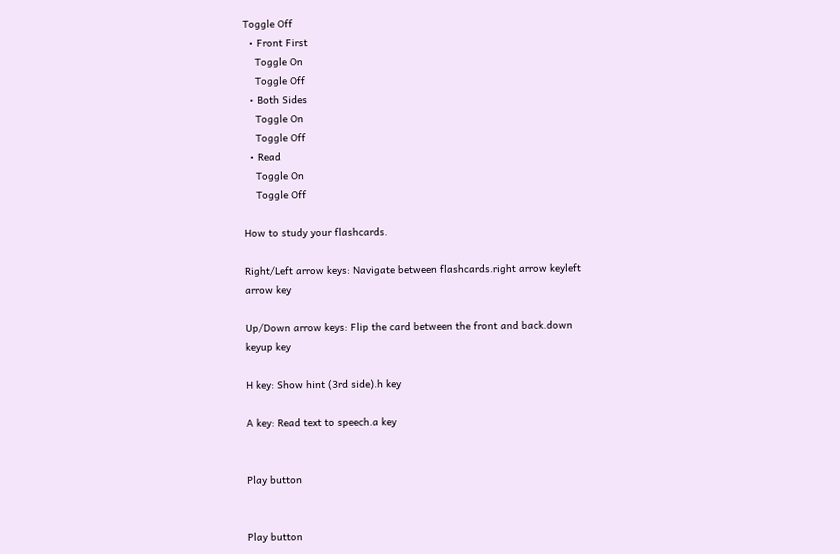Toggle Off
  • Front First
    Toggle On
    Toggle Off
  • Both Sides
    Toggle On
    Toggle Off
  • Read
    Toggle On
    Toggle Off

How to study your flashcards.

Right/Left arrow keys: Navigate between flashcards.right arrow keyleft arrow key

Up/Down arrow keys: Flip the card between the front and back.down keyup key

H key: Show hint (3rd side).h key

A key: Read text to speech.a key


Play button


Play button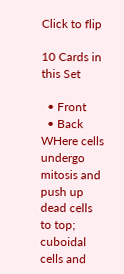Click to flip

10 Cards in this Set

  • Front
  • Back
WHere cells undergo mitosis and push up dead cells to top; cuboidal cells and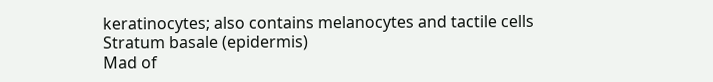keratinocytes; also contains melanocytes and tactile cells
Stratum basale (epidermis)
Mad of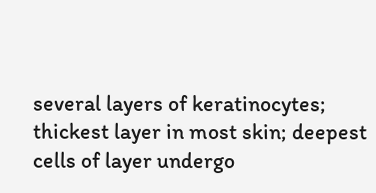several layers of keratinocytes; thickest layer in most skin; deepest cells of layer undergo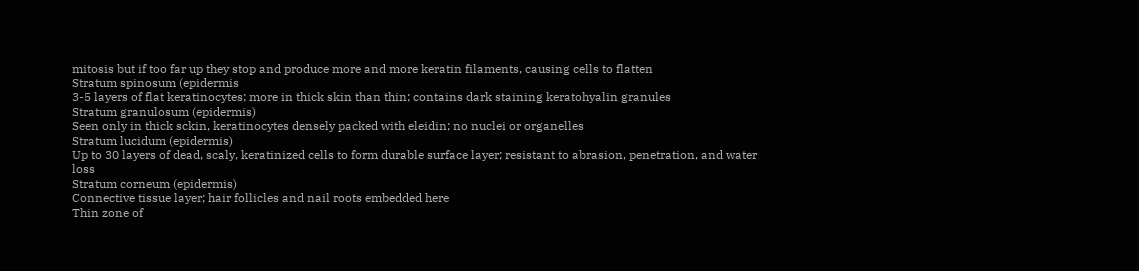mitosis but if too far up they stop and produce more and more keratin filaments, causing cells to flatten
Stratum spinosum (epidermis
3-5 layers of flat keratinocytes; more in thick skin than thin; contains dark staining keratohyalin granules
Stratum granulosum (epidermis)
Seen only in thick sckin, keratinocytes densely packed with eleidin; no nuclei or organelles
Stratum lucidum (epidermis)
Up to 30 layers of dead, scaly, keratinized cells to form durable surface layer; resistant to abrasion, penetration, and water loss
Stratum corneum (epidermis)
Connective tissue layer; hair follicles and nail roots embedded here
Thin zone of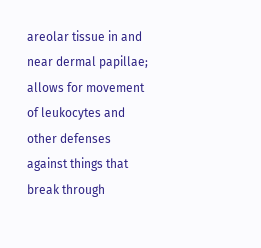areolar tissue in and near dermal papillae; allows for movement of leukocytes and other defenses against things that break through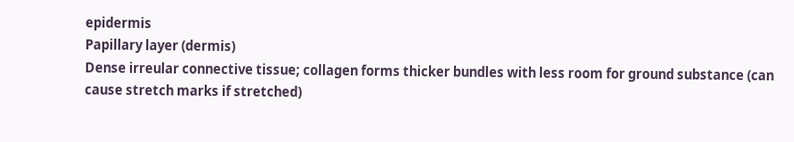epidermis
Papillary layer (dermis)
Dense irreular connective tissue; collagen forms thicker bundles with less room for ground substance (can cause stretch marks if stretched)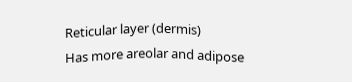Reticular layer (dermis)
Has more areolar and adipose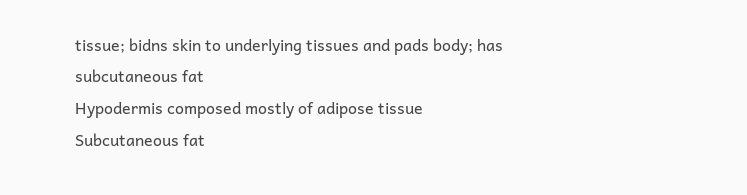tissue; bidns skin to underlying tissues and pads body; has subcutaneous fat
Hypodermis composed mostly of adipose tissue
Subcutaneous fat